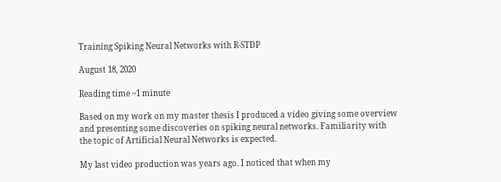Training Spiking Neural Networks with R-STDP

August 18, 2020

Reading time ~1 minute

Based on my work on my master thesis I produced a video giving some overview and presenting some discoveries on spiking neural networks. Familiarity with the topic of Artificial Neural Networks is expected.

My last video production was years ago. I noticed that when my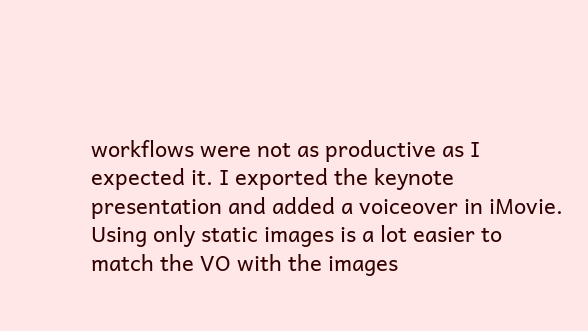workflows were not as productive as I expected it. I exported the keynote presentation and added a voiceover in iMovie. Using only static images is a lot easier to match the VO with the images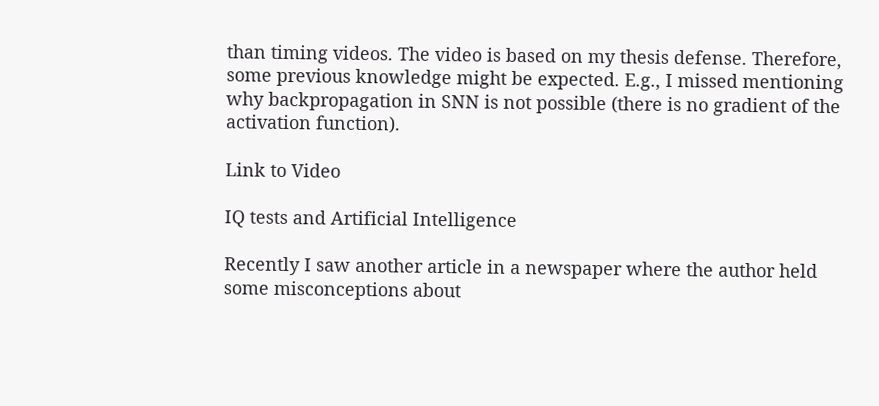than timing videos. The video is based on my thesis defense. Therefore, some previous knowledge might be expected. E.g., I missed mentioning why backpropagation in SNN is not possible (there is no gradient of the activation function).

Link to Video

IQ tests and Artificial Intelligence

Recently I saw another article in a newspaper where the author held some misconceptions about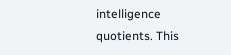intelligence quotients. This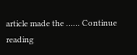article made the …… Continue reading